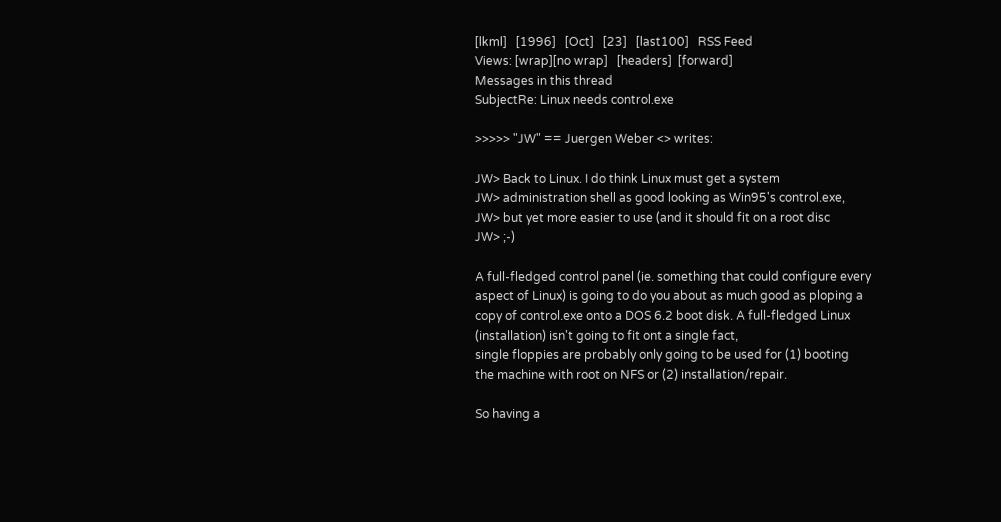[lkml]   [1996]   [Oct]   [23]   [last100]   RSS Feed
Views: [wrap][no wrap]   [headers]  [forward]
Messages in this thread
SubjectRe: Linux needs control.exe

>>>>> "JW" == Juergen Weber <> writes:

JW> Back to Linux. I do think Linux must get a system
JW> administration shell as good looking as Win95's control.exe,
JW> but yet more easier to use (and it should fit on a root disc
JW> ;-)

A full-fledged control panel (ie. something that could configure every
aspect of Linux) is going to do you about as much good as ploping a
copy of control.exe onto a DOS 6.2 boot disk. A full-fledged Linux
(installation) isn't going to fit ont a single fact,
single floppies are probably only going to be used for (1) booting
the machine with root on NFS or (2) installation/repair.

So having a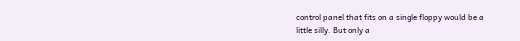control panel that fits on a single floppy would be a
little silly. But only a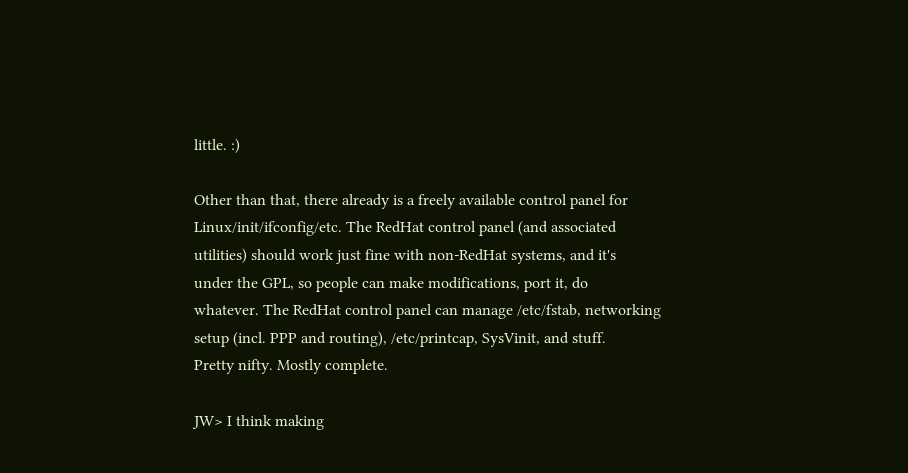little. :)

Other than that, there already is a freely available control panel for
Linux/init/ifconfig/etc. The RedHat control panel (and associated
utilities) should work just fine with non-RedHat systems, and it's
under the GPL, so people can make modifications, port it, do
whatever. The RedHat control panel can manage /etc/fstab, networking
setup (incl. PPP and routing), /etc/printcap, SysVinit, and stuff.
Pretty nifty. Mostly complete.

JW> I think making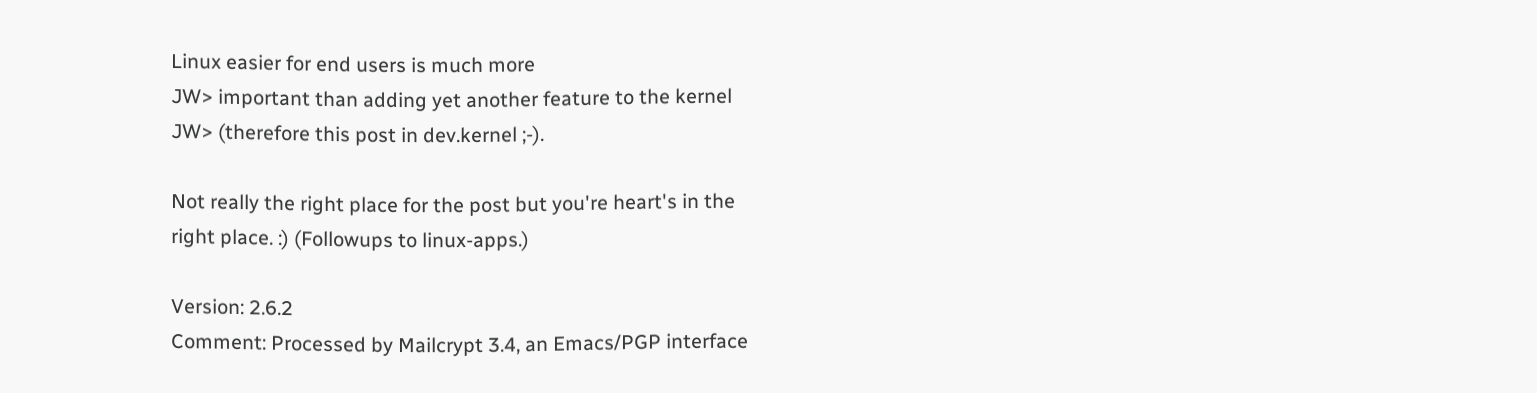Linux easier for end users is much more
JW> important than adding yet another feature to the kernel
JW> (therefore this post in dev.kernel ;-).

Not really the right place for the post but you're heart's in the
right place. :) (Followups to linux-apps.)

Version: 2.6.2
Comment: Processed by Mailcrypt 3.4, an Emacs/PGP interface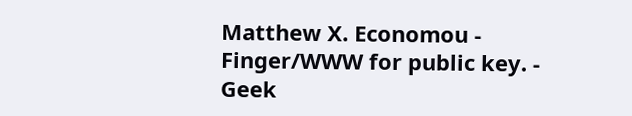Matthew X. Economou - Finger/WWW for public key. - Geek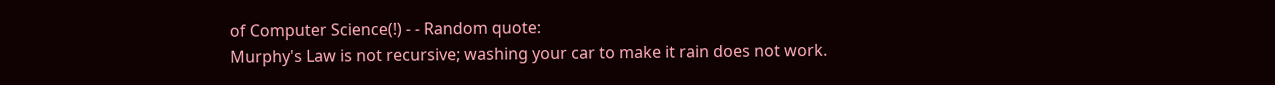of Computer Science(!) - - Random quote:
Murphy's Law is not recursive; washing your car to make it rain does not work.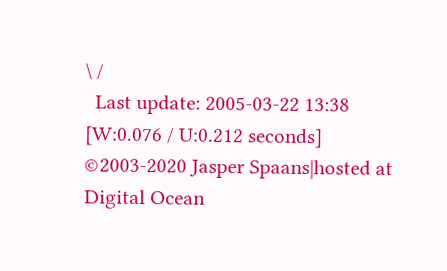\ /
  Last update: 2005-03-22 13:38    [W:0.076 / U:0.212 seconds]
©2003-2020 Jasper Spaans|hosted at Digital Ocean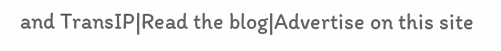and TransIP|Read the blog|Advertise on this site